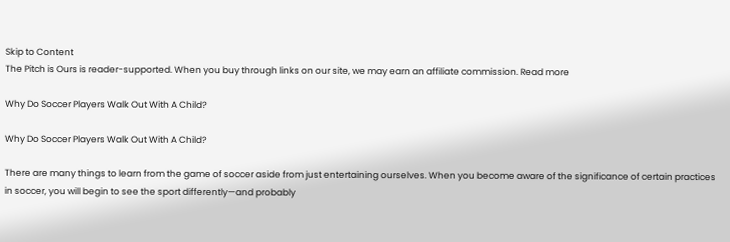Skip to Content
The Pitch is Ours is reader-supported. When you buy through links on our site, we may earn an affiliate commission. Read more

Why Do Soccer Players Walk Out With A Child?

Why Do Soccer Players Walk Out With A Child?

There are many things to learn from the game of soccer aside from just entertaining ourselves. When you become aware of the significance of certain practices in soccer, you will begin to see the sport differently—and probably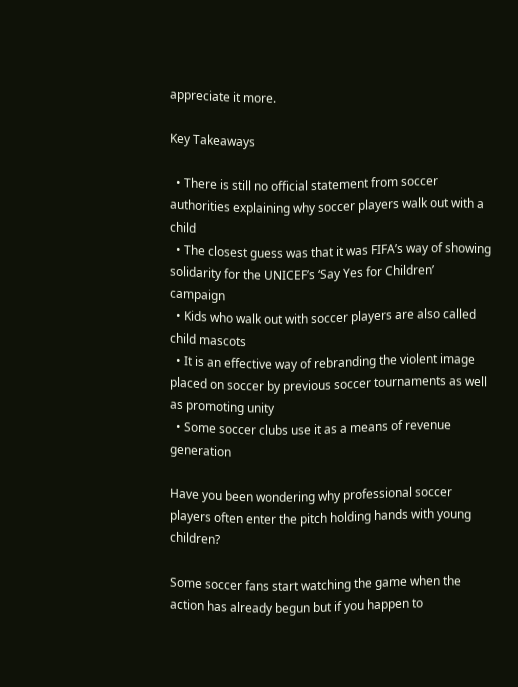appreciate it more.

Key Takeaways

  • There is still no official statement from soccer authorities explaining why soccer players walk out with a child
  • The closest guess was that it was FIFA’s way of showing solidarity for the UNICEF’s ‘Say Yes for Children’ campaign
  • Kids who walk out with soccer players are also called child mascots
  • It is an effective way of rebranding the violent image placed on soccer by previous soccer tournaments as well as promoting unity
  • Some soccer clubs use it as a means of revenue generation

Have you been wondering why professional soccer players often enter the pitch holding hands with young children?

Some soccer fans start watching the game when the action has already begun but if you happen to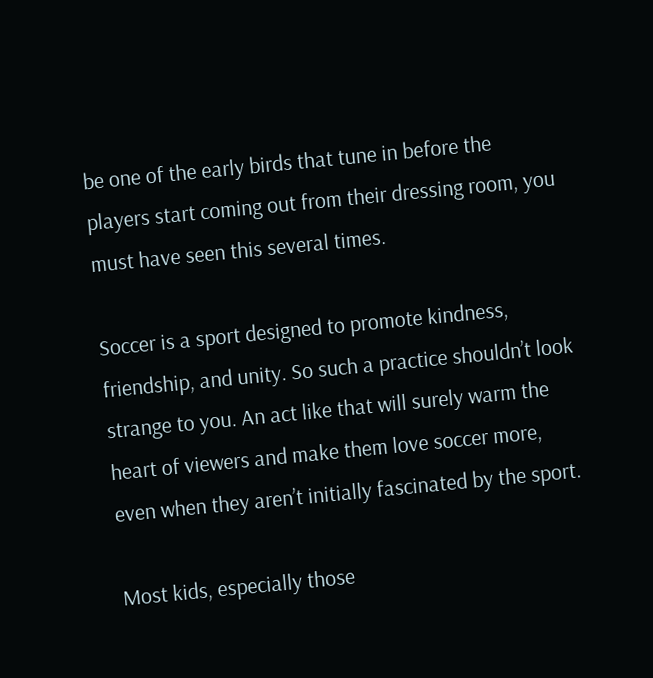be one of the early birds that tune in before the players start coming out from their dressing room, you must have seen this several times.

Soccer is a sport designed to promote kindness, friendship, and unity. So such a practice shouldn’t look strange to you. An act like that will surely warm the heart of viewers and make them love soccer more, even when they aren’t initially fascinated by the sport.

Most kids, especially those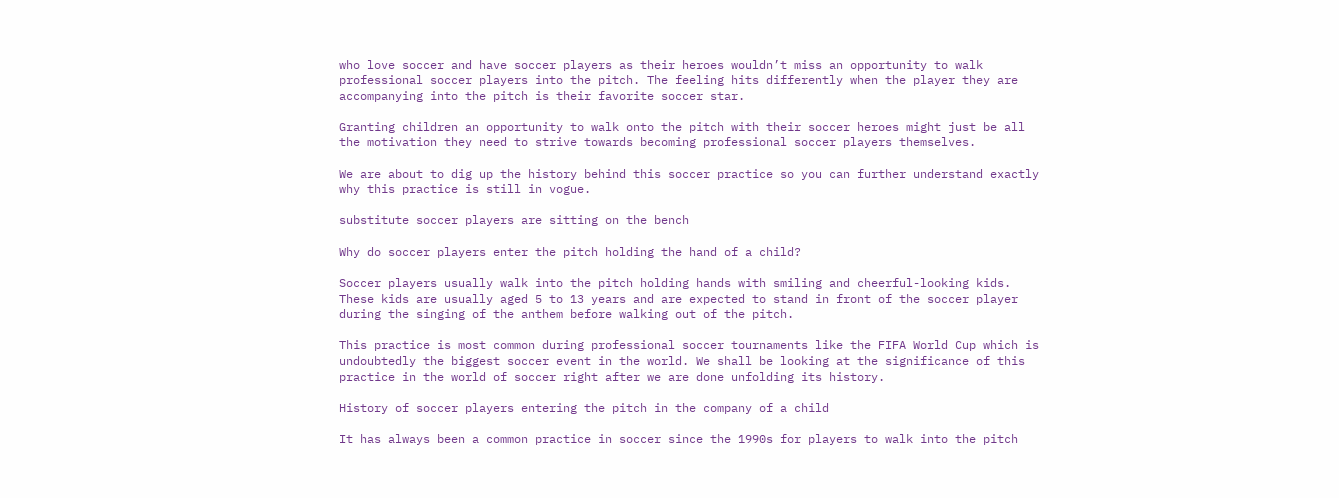who love soccer and have soccer players as their heroes wouldn’t miss an opportunity to walk professional soccer players into the pitch. The feeling hits differently when the player they are accompanying into the pitch is their favorite soccer star.

Granting children an opportunity to walk onto the pitch with their soccer heroes might just be all the motivation they need to strive towards becoming professional soccer players themselves.

We are about to dig up the history behind this soccer practice so you can further understand exactly why this practice is still in vogue.

substitute soccer players are sitting on the bench

Why do soccer players enter the pitch holding the hand of a child?

Soccer players usually walk into the pitch holding hands with smiling and cheerful-looking kids. These kids are usually aged 5 to 13 years and are expected to stand in front of the soccer player during the singing of the anthem before walking out of the pitch.

This practice is most common during professional soccer tournaments like the FIFA World Cup which is undoubtedly the biggest soccer event in the world. We shall be looking at the significance of this practice in the world of soccer right after we are done unfolding its history.

History of soccer players entering the pitch in the company of a child

It has always been a common practice in soccer since the 1990s for players to walk into the pitch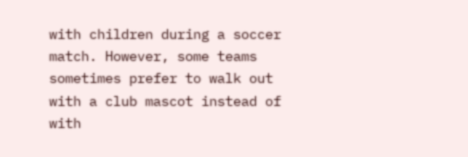with children during a soccer match. However, some teams sometimes prefer to walk out with a club mascot instead of with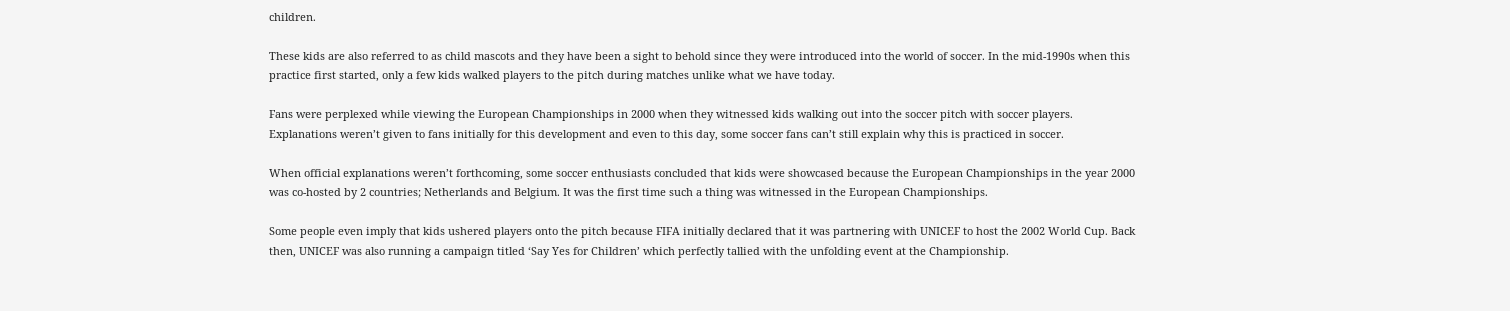children.

These kids are also referred to as child mascots and they have been a sight to behold since they were introduced into the world of soccer. In the mid-1990s when this practice first started, only a few kids walked players to the pitch during matches unlike what we have today.

Fans were perplexed while viewing the European Championships in 2000 when they witnessed kids walking out into the soccer pitch with soccer players. Explanations weren’t given to fans initially for this development and even to this day, some soccer fans can’t still explain why this is practiced in soccer.

When official explanations weren’t forthcoming, some soccer enthusiasts concluded that kids were showcased because the European Championships in the year 2000 was co-hosted by 2 countries; Netherlands and Belgium. It was the first time such a thing was witnessed in the European Championships.

Some people even imply that kids ushered players onto the pitch because FIFA initially declared that it was partnering with UNICEF to host the 2002 World Cup. Back then, UNICEF was also running a campaign titled ‘Say Yes for Children’ which perfectly tallied with the unfolding event at the Championship.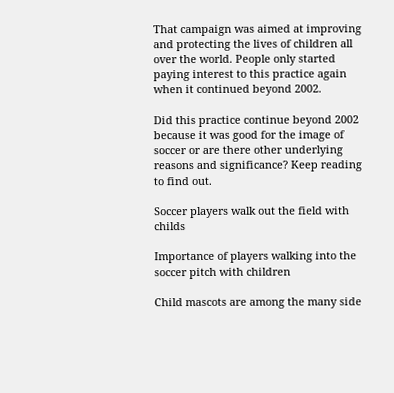That campaign was aimed at improving and protecting the lives of children all over the world. People only started paying interest to this practice again when it continued beyond 2002.

Did this practice continue beyond 2002 because it was good for the image of soccer or are there other underlying reasons and significance? Keep reading to find out.

Soccer players walk out the field with childs

Importance of players walking into the soccer pitch with children

Child mascots are among the many side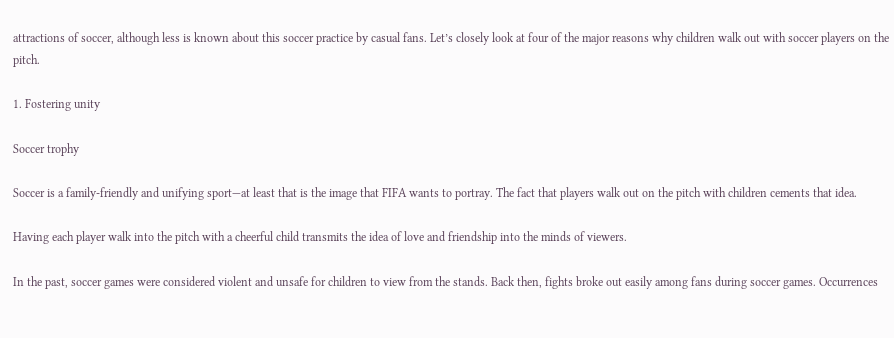attractions of soccer, although less is known about this soccer practice by casual fans. Let’s closely look at four of the major reasons why children walk out with soccer players on the pitch.

1. Fostering unity

Soccer trophy

Soccer is a family-friendly and unifying sport—at least that is the image that FIFA wants to portray. The fact that players walk out on the pitch with children cements that idea.

Having each player walk into the pitch with a cheerful child transmits the idea of love and friendship into the minds of viewers.

In the past, soccer games were considered violent and unsafe for children to view from the stands. Back then, fights broke out easily among fans during soccer games. Occurrences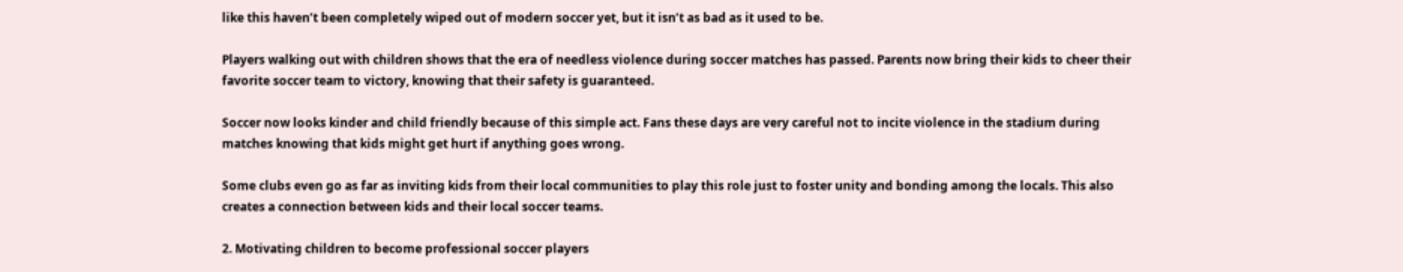like this haven’t been completely wiped out of modern soccer yet, but it isn’t as bad as it used to be.

Players walking out with children shows that the era of needless violence during soccer matches has passed. Parents now bring their kids to cheer their favorite soccer team to victory, knowing that their safety is guaranteed.

Soccer now looks kinder and child friendly because of this simple act. Fans these days are very careful not to incite violence in the stadium during matches knowing that kids might get hurt if anything goes wrong.

Some clubs even go as far as inviting kids from their local communities to play this role just to foster unity and bonding among the locals. This also creates a connection between kids and their local soccer teams.

2. Motivating children to become professional soccer players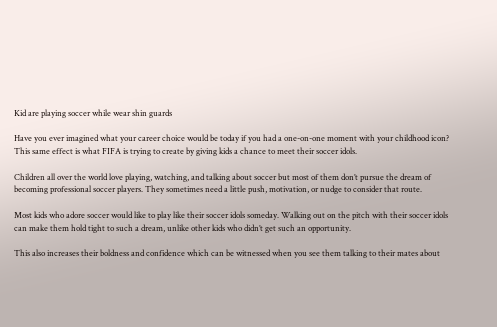Kid are playing soccer while wear shin guards

Have you ever imagined what your career choice would be today if you had a one-on-one moment with your childhood icon? This same effect is what FIFA is trying to create by giving kids a chance to meet their soccer idols.

Children all over the world love playing, watching, and talking about soccer but most of them don’t pursue the dream of becoming professional soccer players. They sometimes need a little push, motivation, or nudge to consider that route.

Most kids who adore soccer would like to play like their soccer idols someday. Walking out on the pitch with their soccer idols can make them hold tight to such a dream, unlike other kids who didn’t get such an opportunity.

This also increases their boldness and confidence which can be witnessed when you see them talking to their mates about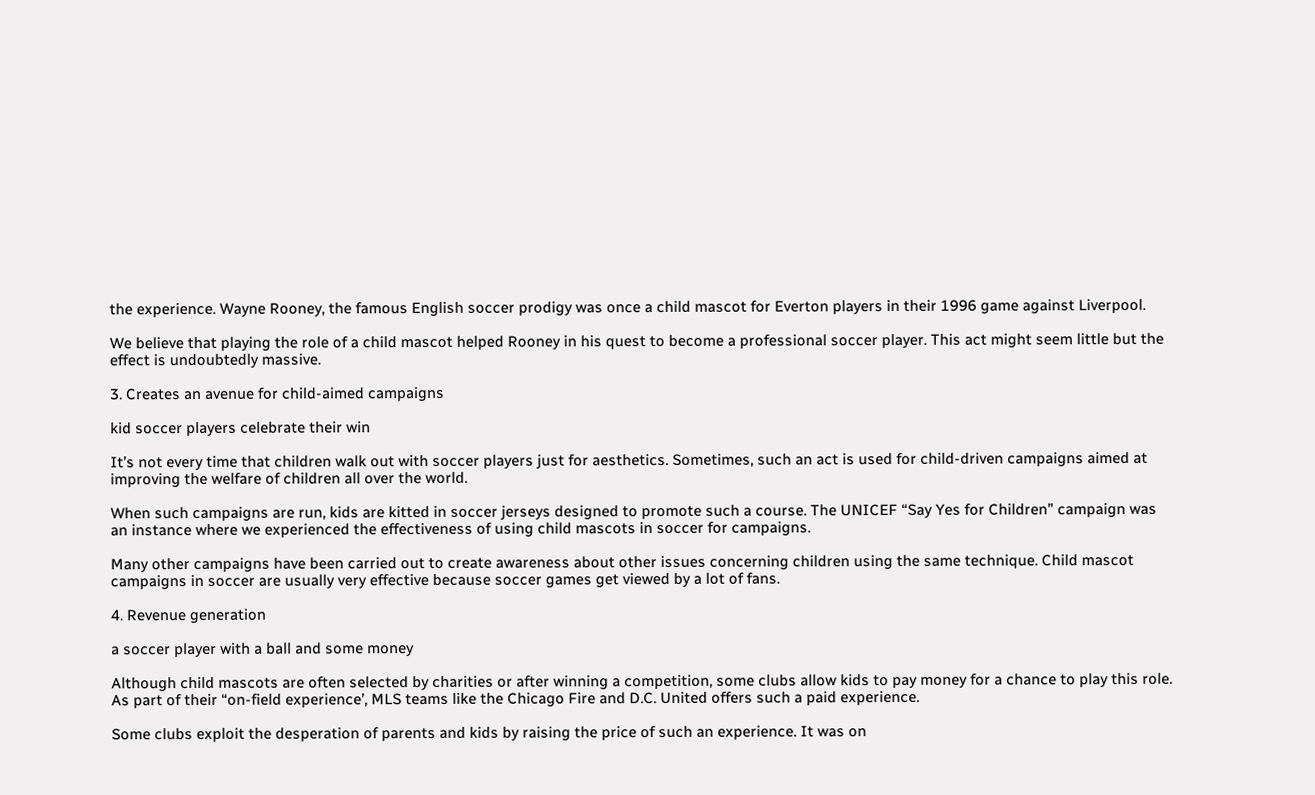the experience. Wayne Rooney, the famous English soccer prodigy was once a child mascot for Everton players in their 1996 game against Liverpool.

We believe that playing the role of a child mascot helped Rooney in his quest to become a professional soccer player. This act might seem little but the effect is undoubtedly massive.

3. Creates an avenue for child-aimed campaigns

kid soccer players celebrate their win

It’s not every time that children walk out with soccer players just for aesthetics. Sometimes, such an act is used for child-driven campaigns aimed at improving the welfare of children all over the world.

When such campaigns are run, kids are kitted in soccer jerseys designed to promote such a course. The UNICEF “Say Yes for Children” campaign was an instance where we experienced the effectiveness of using child mascots in soccer for campaigns.

Many other campaigns have been carried out to create awareness about other issues concerning children using the same technique. Child mascot campaigns in soccer are usually very effective because soccer games get viewed by a lot of fans.

4. Revenue generation

a soccer player with a ball and some money

Although child mascots are often selected by charities or after winning a competition, some clubs allow kids to pay money for a chance to play this role. As part of their “on-field experience’, MLS teams like the Chicago Fire and D.C. United offers such a paid experience.

Some clubs exploit the desperation of parents and kids by raising the price of such an experience. It was on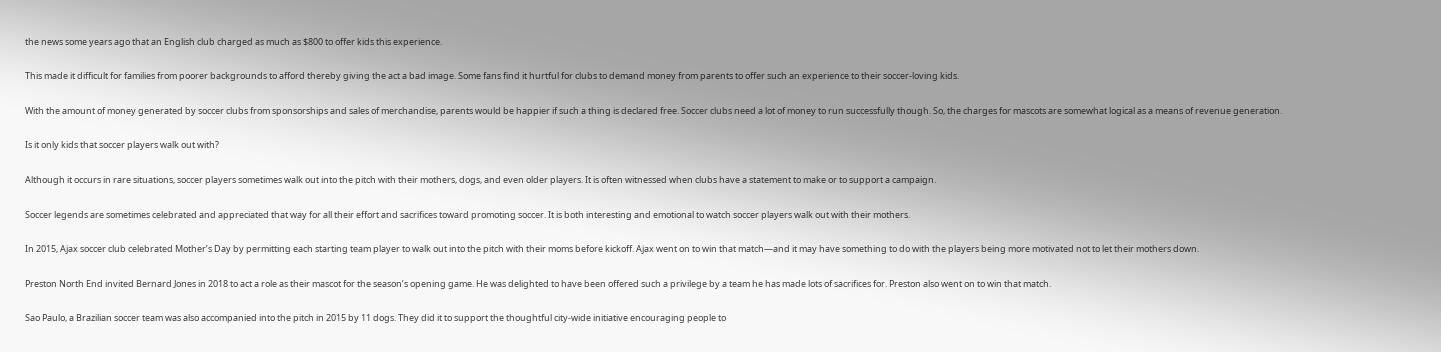the news some years ago that an English club charged as much as $800 to offer kids this experience.

This made it difficult for families from poorer backgrounds to afford thereby giving the act a bad image. Some fans find it hurtful for clubs to demand money from parents to offer such an experience to their soccer-loving kids.

With the amount of money generated by soccer clubs from sponsorships and sales of merchandise, parents would be happier if such a thing is declared free. Soccer clubs need a lot of money to run successfully though. So, the charges for mascots are somewhat logical as a means of revenue generation.

Is it only kids that soccer players walk out with?

Although it occurs in rare situations, soccer players sometimes walk out into the pitch with their mothers, dogs, and even older players. It is often witnessed when clubs have a statement to make or to support a campaign.

Soccer legends are sometimes celebrated and appreciated that way for all their effort and sacrifices toward promoting soccer. It is both interesting and emotional to watch soccer players walk out with their mothers.

In 2015, Ajax soccer club celebrated Mother’s Day by permitting each starting team player to walk out into the pitch with their moms before kickoff. Ajax went on to win that match—and it may have something to do with the players being more motivated not to let their mothers down.

Preston North End invited Bernard Jones in 2018 to act a role as their mascot for the season’s opening game. He was delighted to have been offered such a privilege by a team he has made lots of sacrifices for. Preston also went on to win that match.

Sao Paulo, a Brazilian soccer team was also accompanied into the pitch in 2015 by 11 dogs. They did it to support the thoughtful city-wide initiative encouraging people to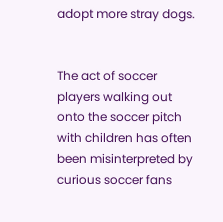adopt more stray dogs.


The act of soccer players walking out onto the soccer pitch with children has often been misinterpreted by curious soccer fans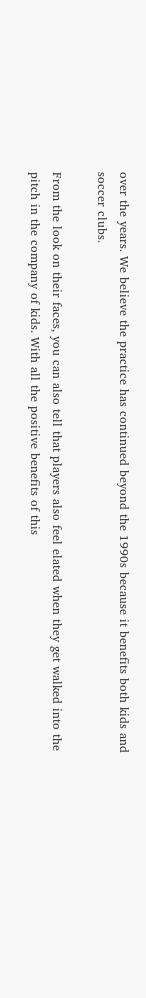over the years. We believe the practice has continued beyond the 1990s because it benefits both kids and soccer clubs.

From the look on their faces, you can also tell that players also feel elated when they get walked into the pitch in the company of kids. With all the positive benefits of this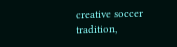creative soccer tradition,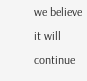we believe it will continue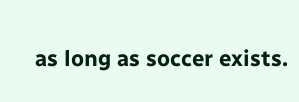as long as soccer exists.